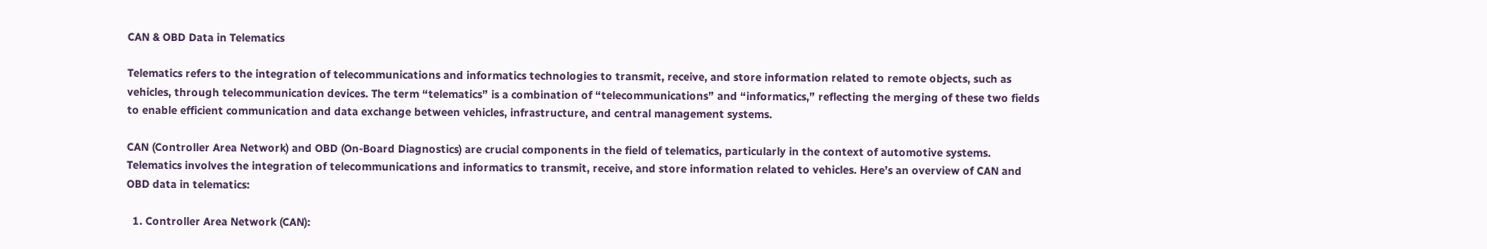CAN & OBD Data in Telematics

Telematics refers to the integration of telecommunications and informatics technologies to transmit, receive, and store information related to remote objects, such as vehicles, through telecommunication devices. The term “telematics” is a combination of “telecommunications” and “informatics,” reflecting the merging of these two fields to enable efficient communication and data exchange between vehicles, infrastructure, and central management systems.

CAN (Controller Area Network) and OBD (On-Board Diagnostics) are crucial components in the field of telematics, particularly in the context of automotive systems. Telematics involves the integration of telecommunications and informatics to transmit, receive, and store information related to vehicles. Here’s an overview of CAN and OBD data in telematics:

  1. Controller Area Network (CAN):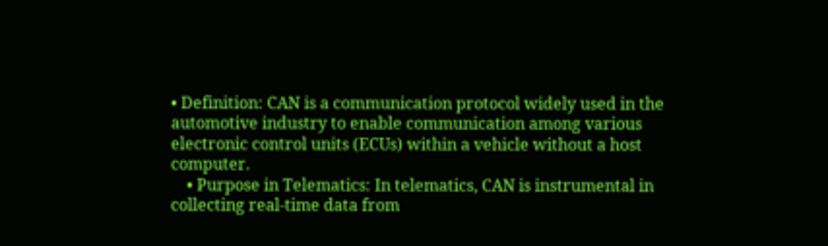• Definition: CAN is a communication protocol widely used in the automotive industry to enable communication among various electronic control units (ECUs) within a vehicle without a host computer.
    • Purpose in Telematics: In telematics, CAN is instrumental in collecting real-time data from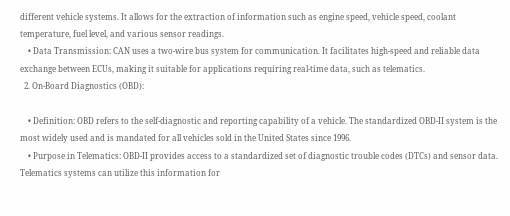different vehicle systems. It allows for the extraction of information such as engine speed, vehicle speed, coolant temperature, fuel level, and various sensor readings.
    • Data Transmission: CAN uses a two-wire bus system for communication. It facilitates high-speed and reliable data exchange between ECUs, making it suitable for applications requiring real-time data, such as telematics.
  2. On-Board Diagnostics (OBD):

    • Definition: OBD refers to the self-diagnostic and reporting capability of a vehicle. The standardized OBD-II system is the most widely used and is mandated for all vehicles sold in the United States since 1996.
    • Purpose in Telematics: OBD-II provides access to a standardized set of diagnostic trouble codes (DTCs) and sensor data. Telematics systems can utilize this information for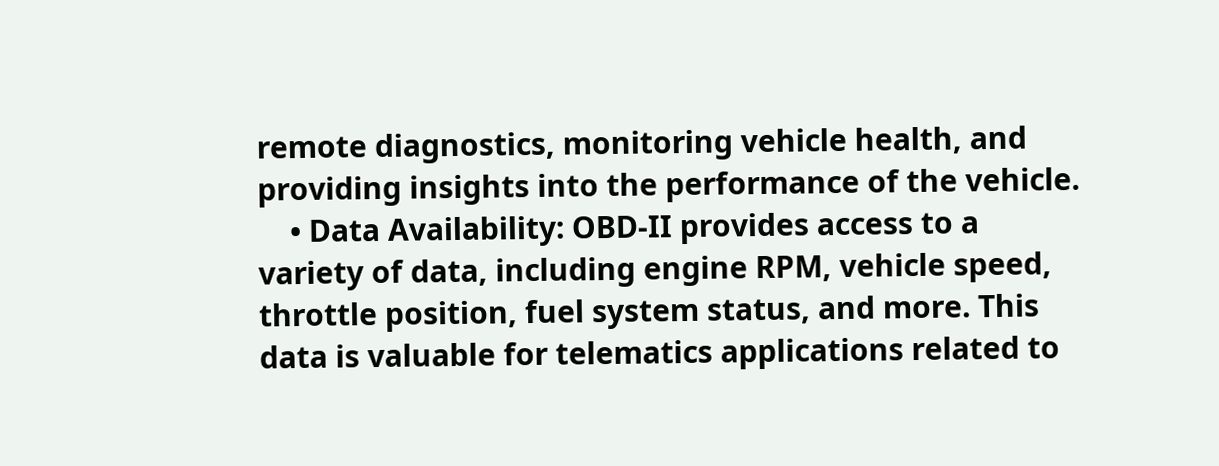remote diagnostics, monitoring vehicle health, and providing insights into the performance of the vehicle.
    • Data Availability: OBD-II provides access to a variety of data, including engine RPM, vehicle speed, throttle position, fuel system status, and more. This data is valuable for telematics applications related to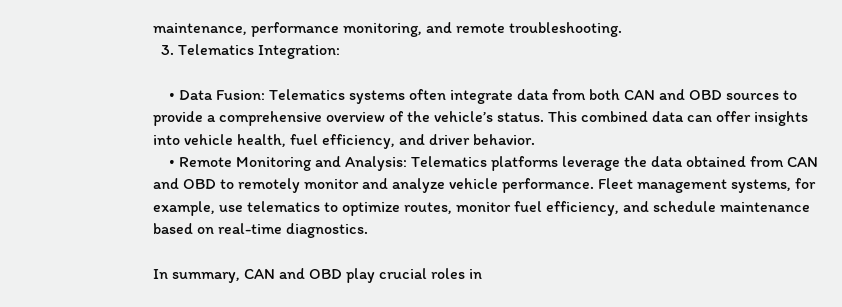maintenance, performance monitoring, and remote troubleshooting.
  3. Telematics Integration:

    • Data Fusion: Telematics systems often integrate data from both CAN and OBD sources to provide a comprehensive overview of the vehicle’s status. This combined data can offer insights into vehicle health, fuel efficiency, and driver behavior.
    • Remote Monitoring and Analysis: Telematics platforms leverage the data obtained from CAN and OBD to remotely monitor and analyze vehicle performance. Fleet management systems, for example, use telematics to optimize routes, monitor fuel efficiency, and schedule maintenance based on real-time diagnostics.

In summary, CAN and OBD play crucial roles in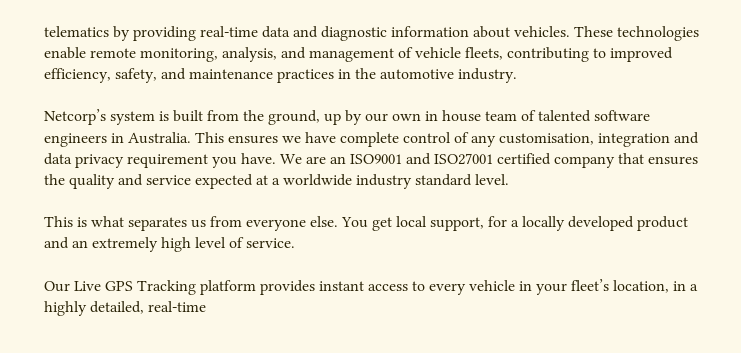telematics by providing real-time data and diagnostic information about vehicles. These technologies enable remote monitoring, analysis, and management of vehicle fleets, contributing to improved efficiency, safety, and maintenance practices in the automotive industry.

Netcorp’s system is built from the ground, up by our own in house team of talented software engineers in Australia. This ensures we have complete control of any customisation, integration and data privacy requirement you have. We are an ISO9001 and ISO27001 certified company that ensures the quality and service expected at a worldwide industry standard level.

This is what separates us from everyone else. You get local support, for a locally developed product and an extremely high level of service.

Our Live GPS Tracking platform provides instant access to every vehicle in your fleet’s location, in a highly detailed, real-time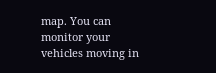map. You can monitor your vehicles moving in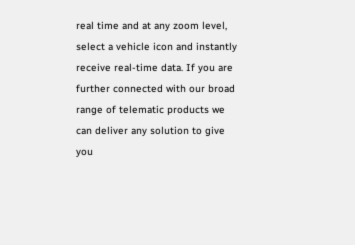real time and at any zoom level, select a vehicle icon and instantly receive real-time data. If you are further connected with our broad range of telematic products we can deliver any solution to give you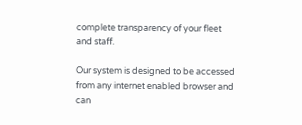complete transparency of your fleet and staff.

Our system is designed to be accessed from any internet enabled browser and can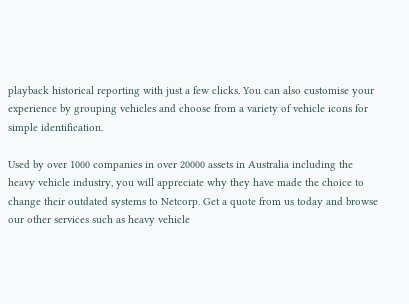playback historical reporting with just a few clicks. You can also customise your experience by grouping vehicles and choose from a variety of vehicle icons for simple identification.

Used by over 1000 companies in over 20000 assets in Australia including the heavy vehicle industry, you will appreciate why they have made the choice to change their outdated systems to Netcorp. Get a quote from us today and browse our other services such as heavy vehicle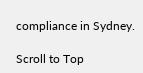compliance in Sydney.

Scroll to Top